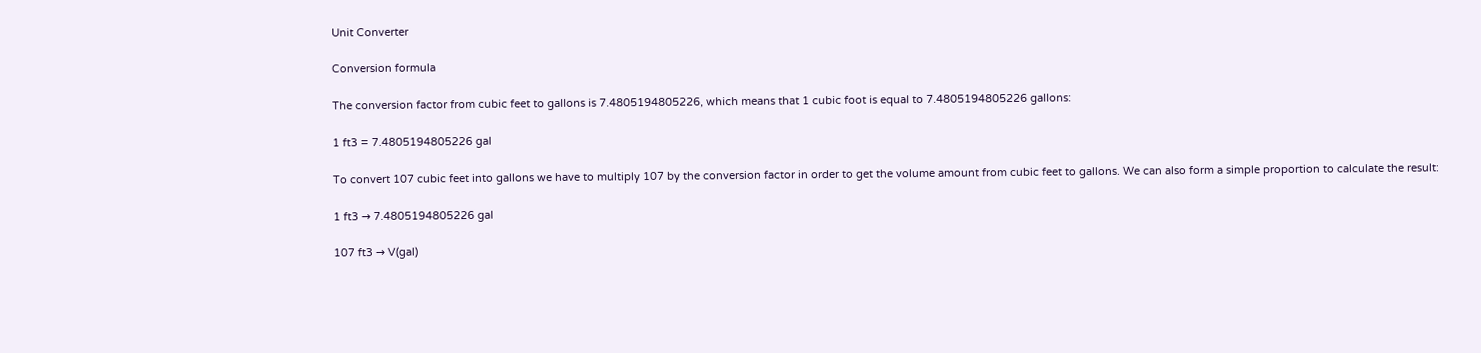Unit Converter

Conversion formula

The conversion factor from cubic feet to gallons is 7.4805194805226, which means that 1 cubic foot is equal to 7.4805194805226 gallons:

1 ft3 = 7.4805194805226 gal

To convert 107 cubic feet into gallons we have to multiply 107 by the conversion factor in order to get the volume amount from cubic feet to gallons. We can also form a simple proportion to calculate the result:

1 ft3 → 7.4805194805226 gal

107 ft3 → V(gal)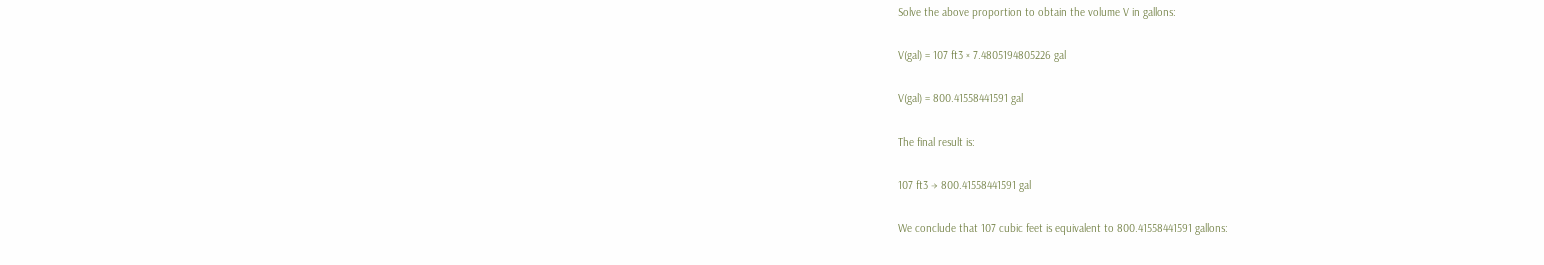Solve the above proportion to obtain the volume V in gallons:

V(gal) = 107 ft3 × 7.4805194805226 gal

V(gal) = 800.41558441591 gal

The final result is:

107 ft3 → 800.41558441591 gal

We conclude that 107 cubic feet is equivalent to 800.41558441591 gallons: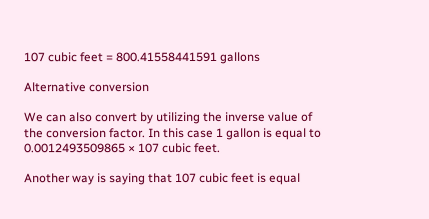107 cubic feet = 800.41558441591 gallons

Alternative conversion

We can also convert by utilizing the inverse value of the conversion factor. In this case 1 gallon is equal to 0.0012493509865 × 107 cubic feet.

Another way is saying that 107 cubic feet is equal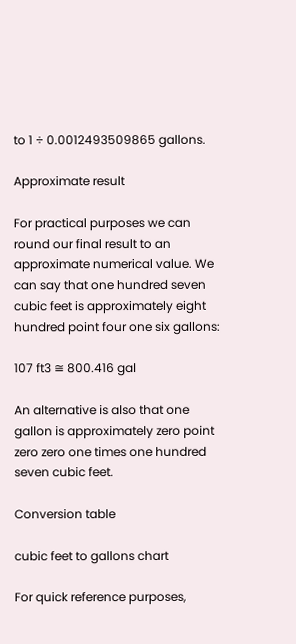to 1 ÷ 0.0012493509865 gallons.

Approximate result

For practical purposes we can round our final result to an approximate numerical value. We can say that one hundred seven cubic feet is approximately eight hundred point four one six gallons:

107 ft3 ≅ 800.416 gal

An alternative is also that one gallon is approximately zero point zero zero one times one hundred seven cubic feet.

Conversion table

cubic feet to gallons chart

For quick reference purposes,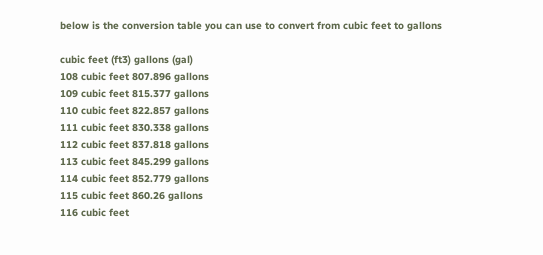below is the conversion table you can use to convert from cubic feet to gallons

cubic feet (ft3) gallons (gal)
108 cubic feet 807.896 gallons
109 cubic feet 815.377 gallons
110 cubic feet 822.857 gallons
111 cubic feet 830.338 gallons
112 cubic feet 837.818 gallons
113 cubic feet 845.299 gallons
114 cubic feet 852.779 gallons
115 cubic feet 860.26 gallons
116 cubic feet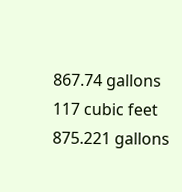867.74 gallons
117 cubic feet 875.221 gallons